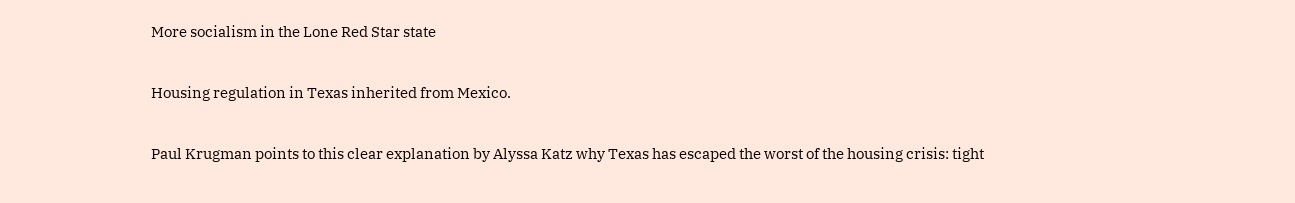More socialism in the Lone Red Star state

Housing regulation in Texas inherited from Mexico.

Paul Krugman points to this clear explanation by Alyssa Katz why Texas has escaped the worst of the housing crisis: tight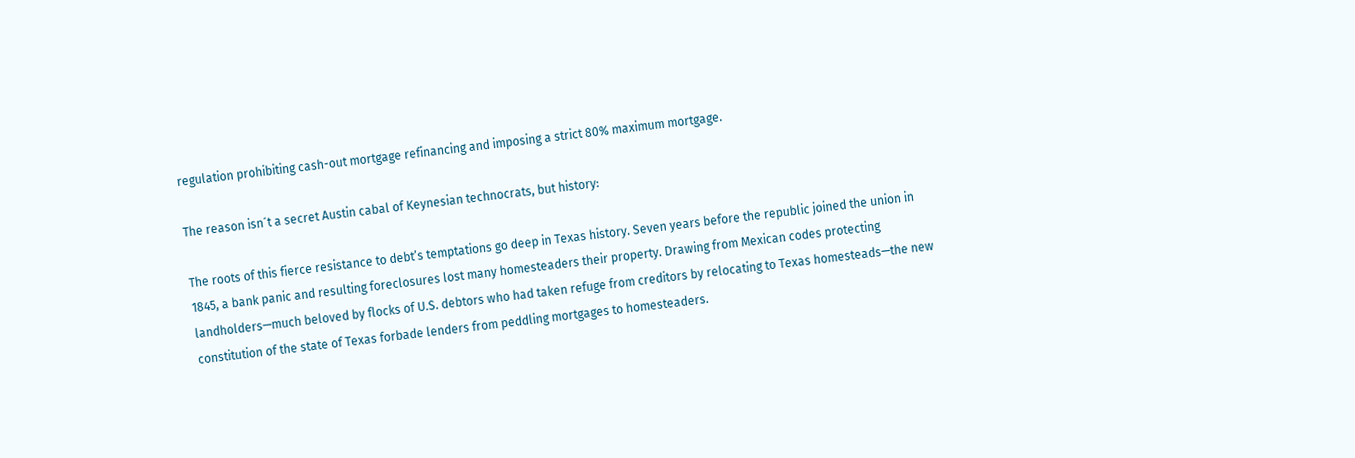regulation prohibiting cash-out mortgage refinancing and imposing a strict 80% maximum mortgage.

The reason isn´t a secret Austin cabal of Keynesian technocrats, but history:

The roots of this fierce resistance to debt’s temptations go deep in Texas history. Seven years before the republic joined the union in 1845, a bank panic and resulting foreclosures lost many homesteaders their property. Drawing from Mexican codes protecting landholders—much beloved by flocks of U.S. debtors who had taken refuge from creditors by relocating to Texas homesteads—the new constitution of the state of Texas forbade lenders from peddling mortgages to homesteaders.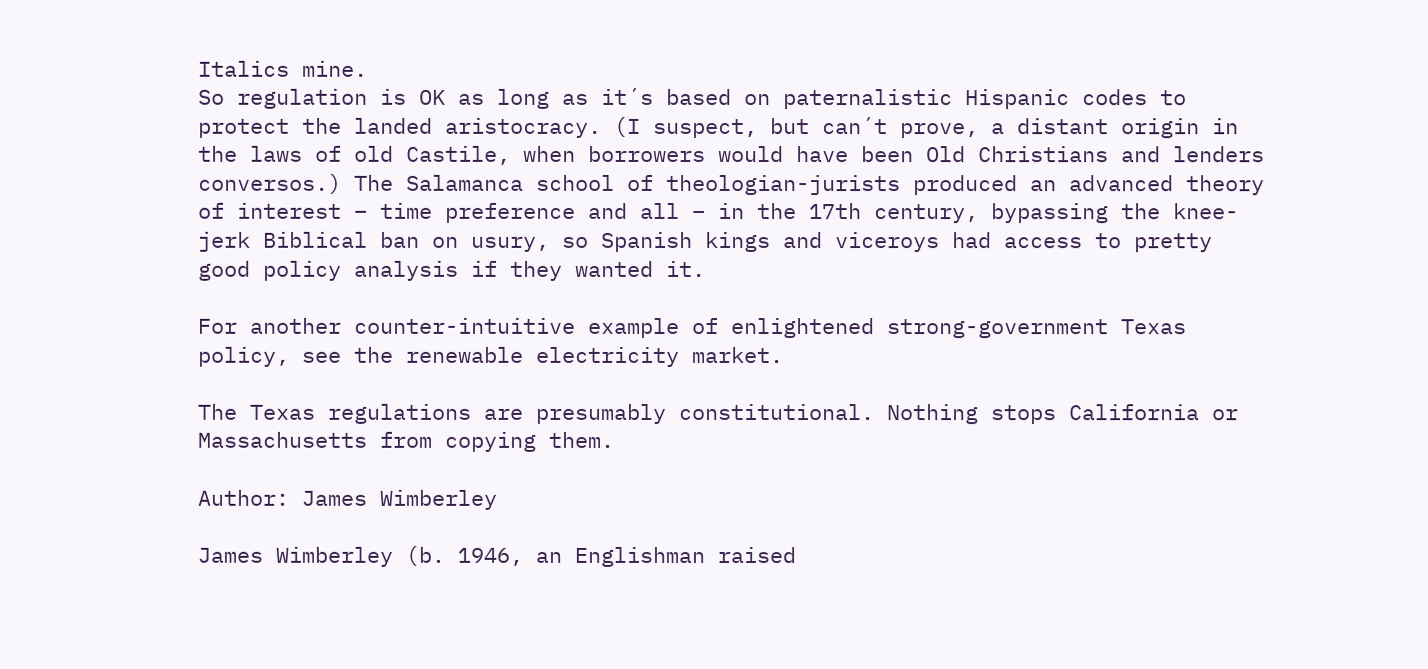Italics mine.
So regulation is OK as long as it´s based on paternalistic Hispanic codes to protect the landed aristocracy. (I suspect, but can´t prove, a distant origin in the laws of old Castile, when borrowers would have been Old Christians and lenders conversos.) The Salamanca school of theologian-jurists produced an advanced theory of interest – time preference and all – in the 17th century, bypassing the knee-jerk Biblical ban on usury, so Spanish kings and viceroys had access to pretty good policy analysis if they wanted it.

For another counter-intuitive example of enlightened strong-government Texas policy, see the renewable electricity market.

The Texas regulations are presumably constitutional. Nothing stops California or Massachusetts from copying them.

Author: James Wimberley

James Wimberley (b. 1946, an Englishman raised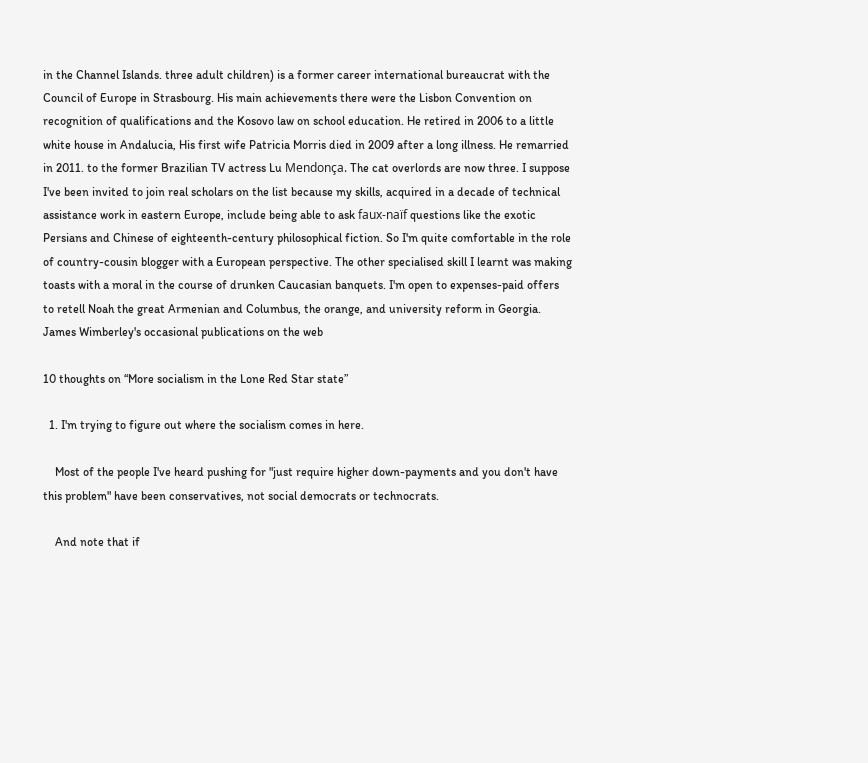in the Channel Islands. three adult children) is a former career international bureaucrat with the Council of Europe in Strasbourg. His main achievements there were the Lisbon Convention on recognition of qualifications and the Kosovo law on school education. He retired in 2006 to a little white house in Andalucia, His first wife Patricia Morris died in 2009 after a long illness. He remarried in 2011. to the former Brazilian TV actress Lu Mendonça. The cat overlords are now three. I suppose I've been invited to join real scholars on the list because my skills, acquired in a decade of technical assistance work in eastern Europe, include being able to ask faux-naïf questions like the exotic Persians and Chinese of eighteenth-century philosophical fiction. So I'm quite comfortable in the role of country-cousin blogger with a European perspective. The other specialised skill I learnt was making toasts with a moral in the course of drunken Caucasian banquets. I'm open to expenses-paid offers to retell Noah the great Armenian and Columbus, the orange, and university reform in Georgia. James Wimberley's occasional publications on the web

10 thoughts on “More socialism in the Lone Red Star state”

  1. I'm trying to figure out where the socialism comes in here.

    Most of the people I've heard pushing for "just require higher down-payments and you don't have this problem" have been conservatives, not social democrats or technocrats.

    And note that if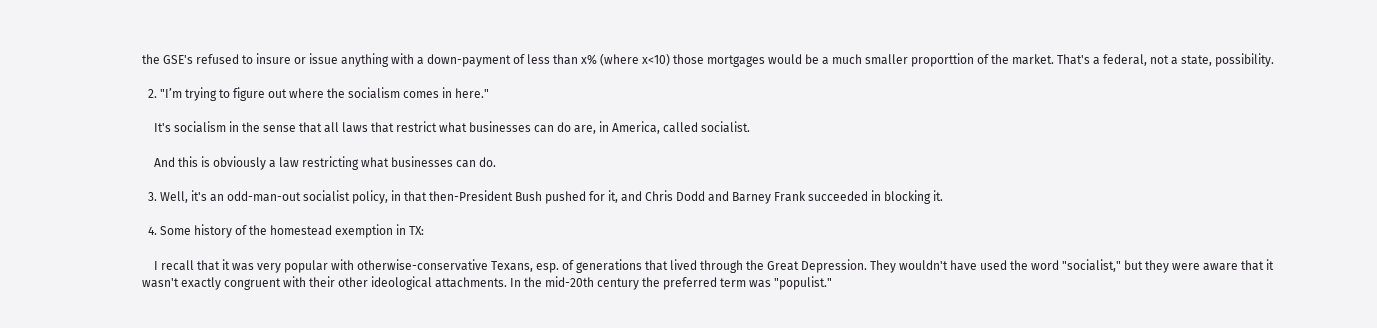the GSE's refused to insure or issue anything with a down-payment of less than x% (where x<10) those mortgages would be a much smaller proporttion of the market. That's a federal, not a state, possibility.

  2. "I’m trying to figure out where the socialism comes in here."

    It's socialism in the sense that all laws that restrict what businesses can do are, in America, called socialist.

    And this is obviously a law restricting what businesses can do.

  3. Well, it's an odd-man-out socialist policy, in that then-President Bush pushed for it, and Chris Dodd and Barney Frank succeeded in blocking it.

  4. Some history of the homestead exemption in TX:

    I recall that it was very popular with otherwise-conservative Texans, esp. of generations that lived through the Great Depression. They wouldn't have used the word "socialist," but they were aware that it wasn't exactly congruent with their other ideological attachments. In the mid-20th century the preferred term was "populist."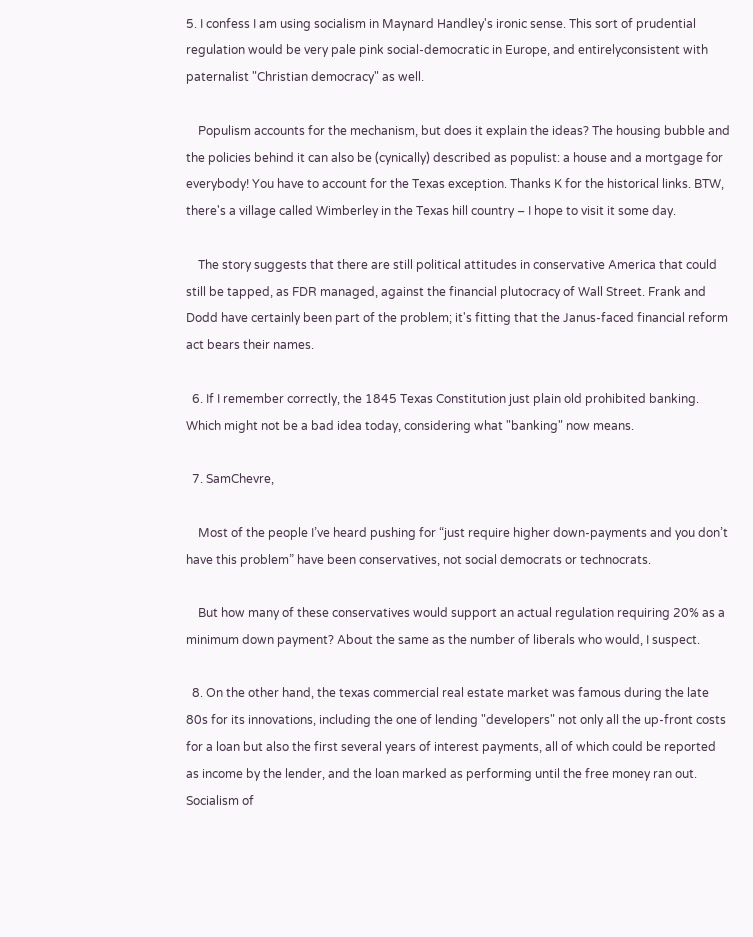5. I confess I am using socialism in Maynard Handley's ironic sense. This sort of prudential regulation would be very pale pink social-democratic in Europe, and entirelyconsistent with paternalist "Christian democracy" as well.

    Populism accounts for the mechanism, but does it explain the ideas? The housing bubble and the policies behind it can also be (cynically) described as populist: a house and a mortgage for everybody! You have to account for the Texas exception. Thanks K for the historical links. BTW, there's a village called Wimberley in the Texas hill country – I hope to visit it some day.

    The story suggests that there are still political attitudes in conservative America that could still be tapped, as FDR managed, against the financial plutocracy of Wall Street. Frank and Dodd have certainly been part of the problem; it's fitting that the Janus-faced financial reform act bears their names.

  6. If I remember correctly, the 1845 Texas Constitution just plain old prohibited banking. Which might not be a bad idea today, considering what "banking" now means.

  7. SamChevre,

    Most of the people I’ve heard pushing for “just require higher down-payments and you don’t have this problem” have been conservatives, not social democrats or technocrats.

    But how many of these conservatives would support an actual regulation requiring 20% as a minimum down payment? About the same as the number of liberals who would, I suspect.

  8. On the other hand, the texas commercial real estate market was famous during the late 80s for its innovations, including the one of lending "developers" not only all the up-front costs for a loan but also the first several years of interest payments, all of which could be reported as income by the lender, and the loan marked as performing until the free money ran out. Socialism of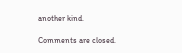another kind.

Comments are closed.